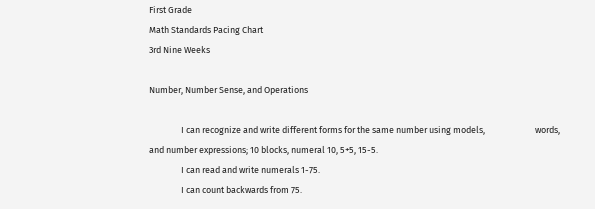First Grade
Math Standards Pacing Chart
3rd Nine Weeks

Number, Number Sense, and Operations

                I can recognize and write different forms for the same number using models,                         words, and number expressions; 10 blocks, numeral 10, 5+5, 15-5.
                I can read and write numerals 1-75.
                I can count backwards from 75.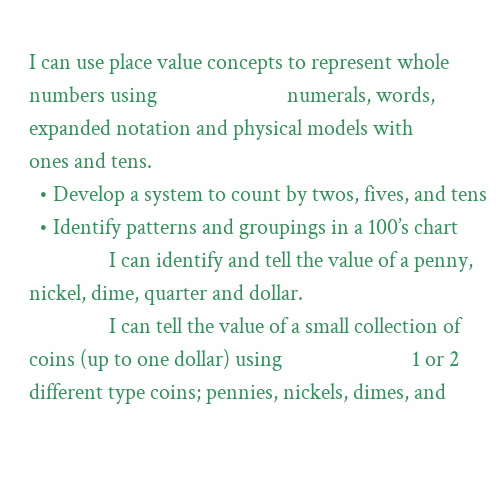I can use place value concepts to represent whole numbers using                          numerals, words, expanded notation and physical models with                          ones and tens.
  • Develop a system to count by twos, fives, and tens
  • Identify patterns and groupings in a 100’s chart
                I can identify and tell the value of a penny, nickel, dime, quarter and dollar.
                I can tell the value of a small collection of coins (up to one dollar) using                          1 or 2 different type coins; pennies, nickels, dimes, and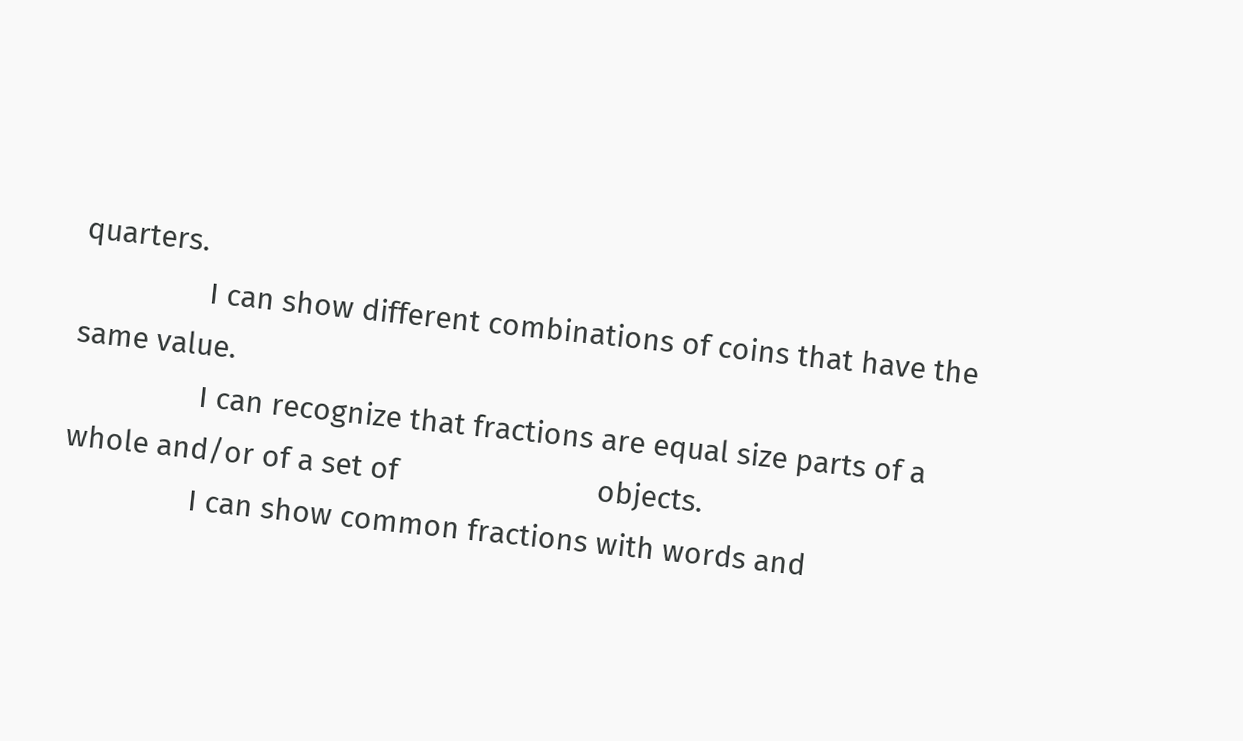quarters.
                I can show different combinations of coins that have the same value.
                I can recognize that fractions are equal size parts of a whole and/or of a set of                         objects.
                I can show common fractions with words and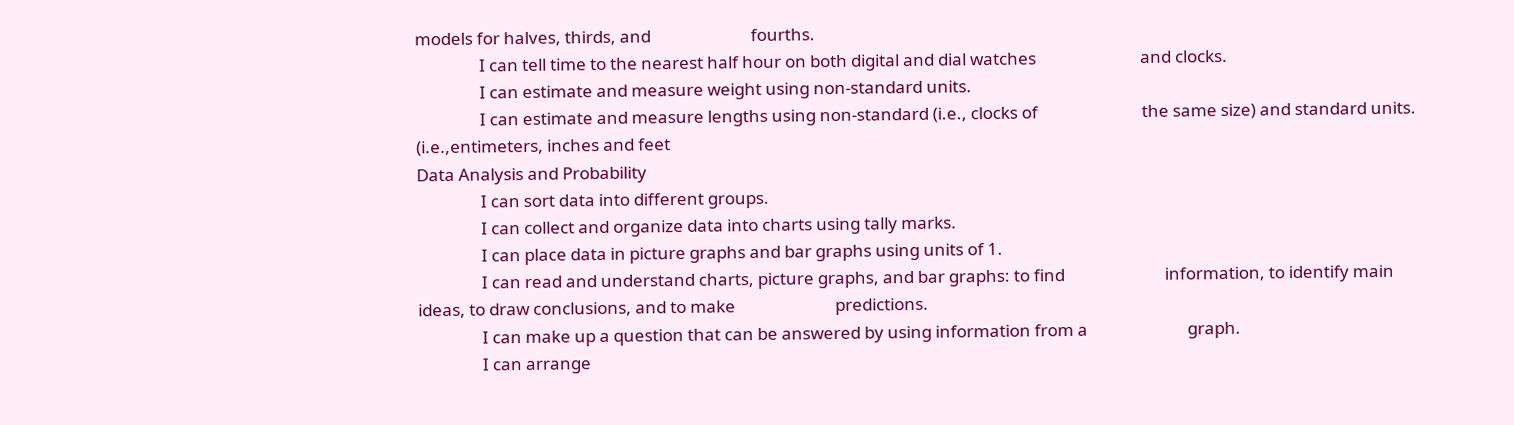models for halves, thirds, and                         fourths.
                I can tell time to the nearest half hour on both digital and dial watches                          and clocks.
                I can estimate and measure weight using non-standard units.
                I can estimate and measure lengths using non-standard (i.e., clocks of                          the same size) and standard units. (i.e.,entimeters, inches and feet
Data Analysis and Probability
                I can sort data into different groups.
                I can collect and organize data into charts using tally marks.
                I can place data in picture graphs and bar graphs using units of 1.
                I can read and understand charts, picture graphs, and bar graphs: to find                         information, to identify main ideas, to draw conclusions, and to make                         predictions.
                I can make up a question that can be answered by using information from a                         graph.
                I can arrange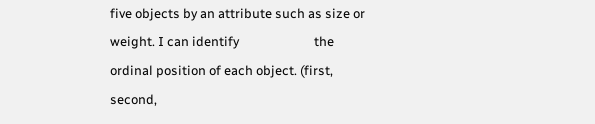five objects by an attribute such as size or weight. I can identify                         the ordinal position of each object. (first, second,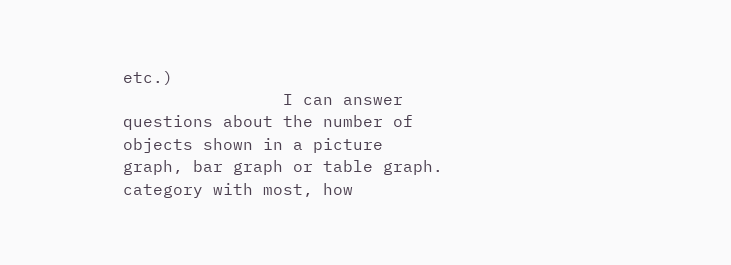etc.)
                I can answer questions about the number of objects shown in a picture                          graph, bar graph or table graph.
category with most, how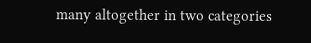many altogether in two categories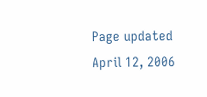Page updated April 12, 2006